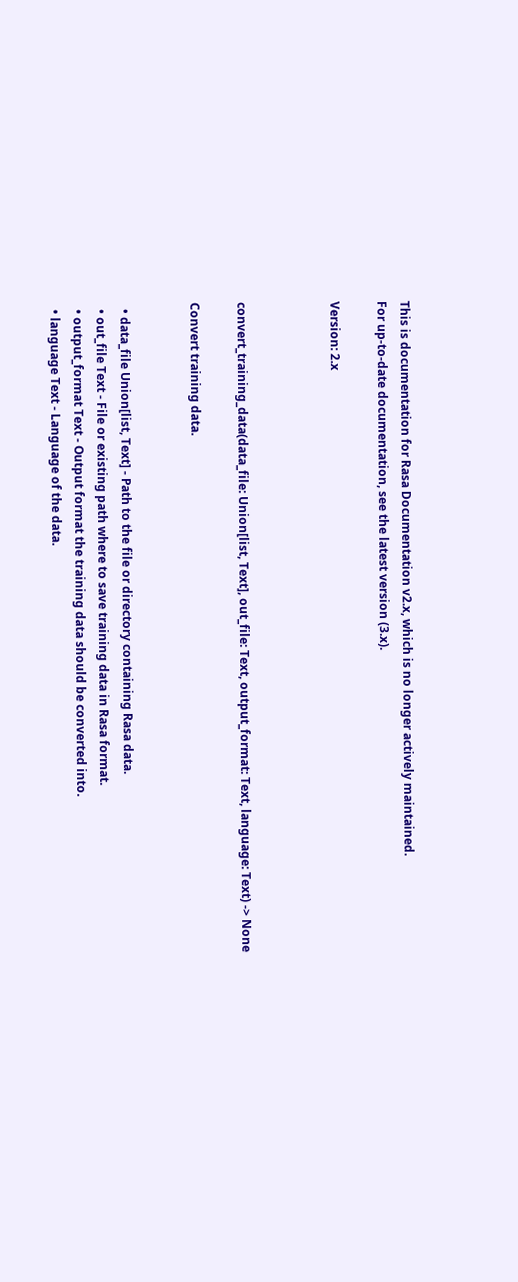This is documentation for Rasa Documentation v2.x, which is no longer actively maintained.
For up-to-date documentation, see the latest version (3.x).

Version: 2.x



convert_training_data(data_file: Union[list, Text], out_file: Text, output_format: Text, language: Text) -> None

Convert training data.


  • data_file Union[list, Text] - Path to the file or directory containing Rasa data.
  • out_file Text - File or existing path where to save training data in Rasa format.
  • output_format Text - Output format the training data should be converted into.
  • language Text - Language of the data.